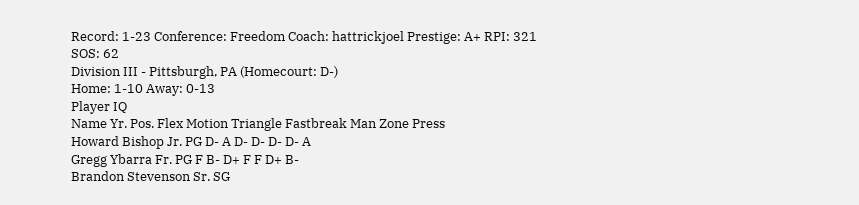Record: 1-23 Conference: Freedom Coach: hattrickjoel Prestige: A+ RPI: 321 SOS: 62
Division III - Pittsburgh, PA (Homecourt: D-)
Home: 1-10 Away: 0-13
Player IQ
Name Yr. Pos. Flex Motion Triangle Fastbreak Man Zone Press
Howard Bishop Jr. PG D- A D- D- D- D- A
Gregg Ybarra Fr. PG F B- D+ F F D+ B-
Brandon Stevenson Sr. SG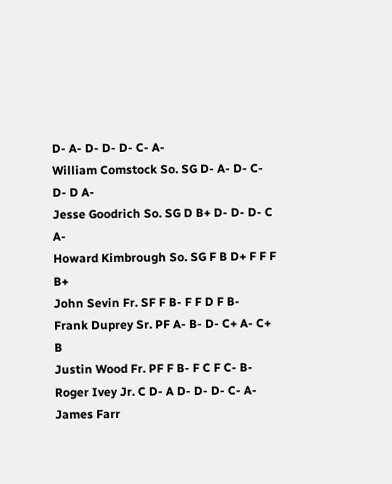D- A- D- D- D- C- A-
William Comstock So. SG D- A- D- C- D- D A-
Jesse Goodrich So. SG D B+ D- D- D- C A-
Howard Kimbrough So. SG F B D+ F F F B+
John Sevin Fr. SF F B- F F D F B-
Frank Duprey Sr. PF A- B- D- C+ A- C+ B
Justin Wood Fr. PF F B- F C F C- B-
Roger Ivey Jr. C D- A D- D- D- C- A-
James Farr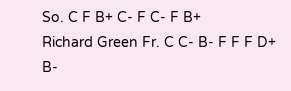So. C F B+ C- F C- F B+
Richard Green Fr. C C- B- F F F D+ B-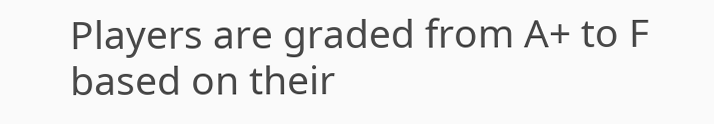Players are graded from A+ to F based on their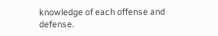knowledge of each offense and defense.